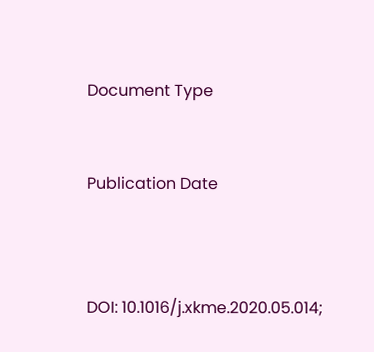Document Type


Publication Date



DOI: 10.1016/j.xkme.2020.05.014;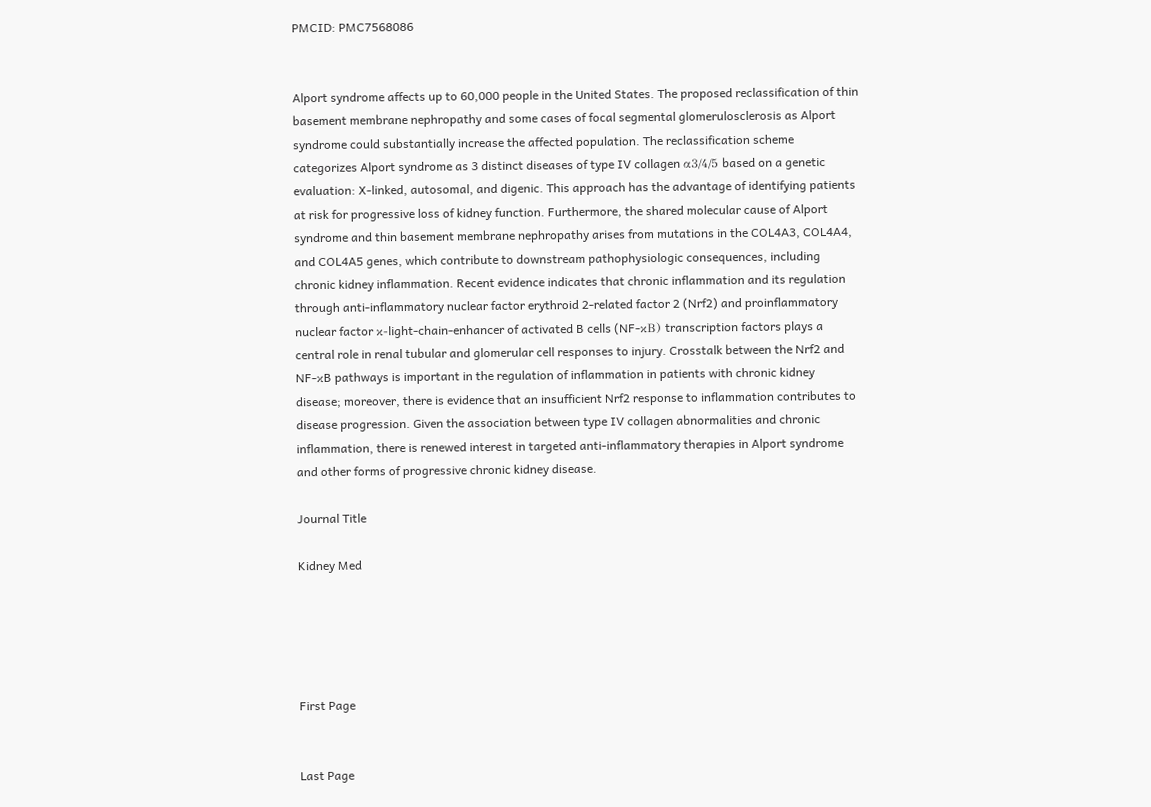PMCID: PMC7568086


Alport syndrome affects up to 60,000 people in the United States. The proposed reclassification of thin basement membrane nephropathy and some cases of focal segmental glomerulosclerosis as Alport syndrome could substantially increase the affected population. The reclassification scheme categorizes Alport syndrome as 3 distinct diseases of type IV collagen α3/4/5 based on a genetic evaluation: X-linked, autosomal, and digenic. This approach has the advantage of identifying patients at risk for progressive loss of kidney function. Furthermore, the shared molecular cause of Alport syndrome and thin basement membrane nephropathy arises from mutations in the COL4A3, COL4A4, and COL4A5 genes, which contribute to downstream pathophysiologic consequences, including chronic kidney inflammation. Recent evidence indicates that chronic inflammation and its regulation through anti-inflammatory nuclear factor erythroid 2-related factor 2 (Nrf2) and proinflammatory nuclear factor κ-light-chain-enhancer of activated B cells (NF-κB) transcription factors plays a central role in renal tubular and glomerular cell responses to injury. Crosstalk between the Nrf2 and NF-κB pathways is important in the regulation of inflammation in patients with chronic kidney disease; moreover, there is evidence that an insufficient Nrf2 response to inflammation contributes to disease progression. Given the association between type IV collagen abnormalities and chronic inflammation, there is renewed interest in targeted anti-inflammatory therapies in Alport syndrome and other forms of progressive chronic kidney disease.

Journal Title

Kidney Med





First Page


Last Page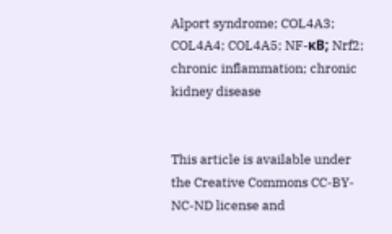Alport syndrome; COL4A3; COL4A4; COL4A5; NF-κB; Nrf2; chronic inflammation; chronic kidney disease


This article is available under the Creative Commons CC-BY-NC-ND license and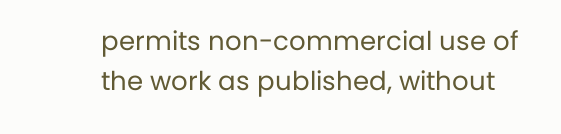permits non-commercial use of the work as published, without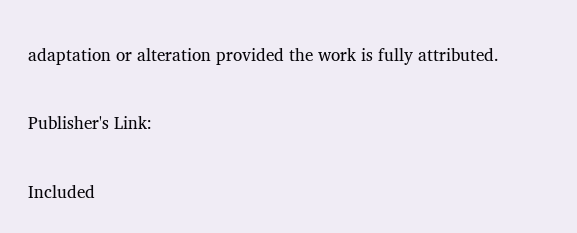adaptation or alteration provided the work is fully attributed.

Publisher's Link:

Included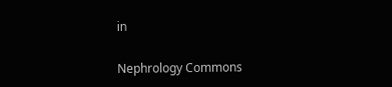in

Nephrology Commons